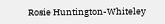Rosie Huntington-Whiteley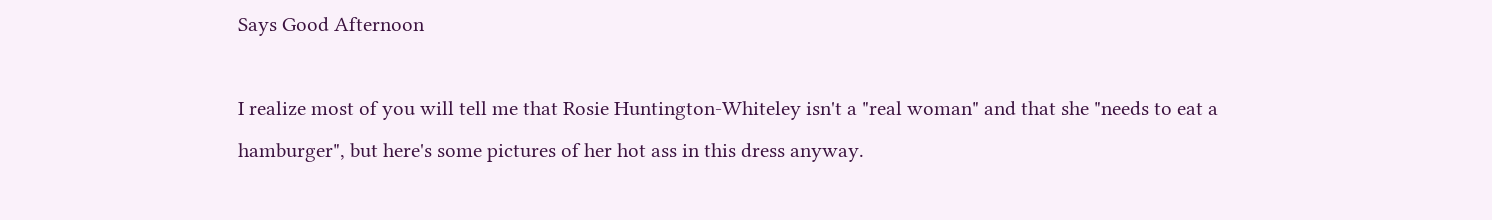Says Good Afternoon

I realize most of you will tell me that Rosie Huntington-Whiteley isn't a "real woman" and that she "needs to eat a hamburger", but here's some pictures of her hot ass in this dress anyway.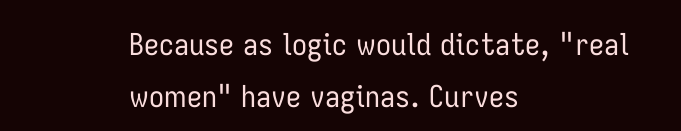Because as logic would dictate, "real women" have vaginas. Curves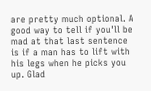are pretty much optional. A good way to tell if you'll be mad at that last sentence is if a man has to lift with his legs when he picks you up. Glad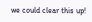we could clear this up!